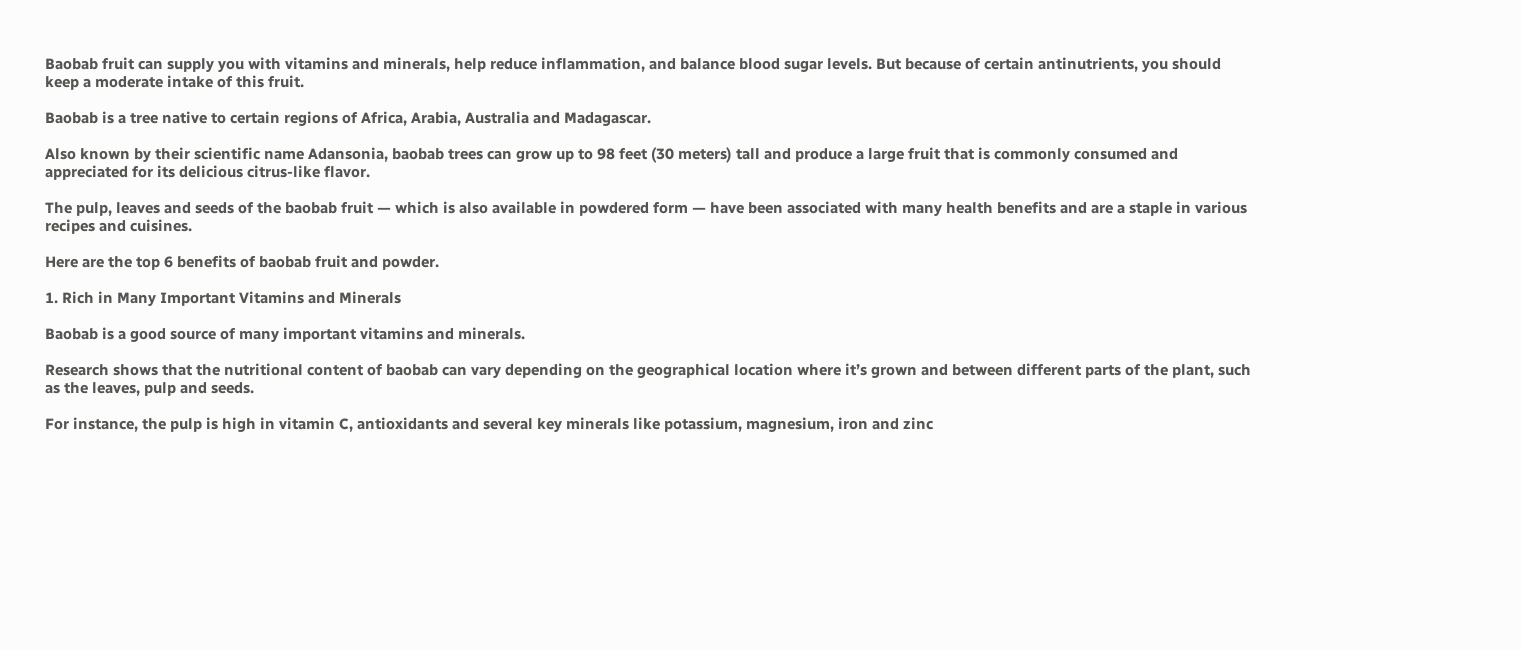Baobab fruit can supply you with vitamins and minerals, help reduce inflammation, and balance blood sugar levels. But because of certain antinutrients, you should keep a moderate intake of this fruit.

Baobab is a tree native to certain regions of Africa, Arabia, Australia and Madagascar.

Also known by their scientific name Adansonia, baobab trees can grow up to 98 feet (30 meters) tall and produce a large fruit that is commonly consumed and appreciated for its delicious citrus-like flavor.

The pulp, leaves and seeds of the baobab fruit — which is also available in powdered form — have been associated with many health benefits and are a staple in various recipes and cuisines.

Here are the top 6 benefits of baobab fruit and powder.

1. Rich in Many Important Vitamins and Minerals

Baobab is a good source of many important vitamins and minerals.

Research shows that the nutritional content of baobab can vary depending on the geographical location where it’s grown and between different parts of the plant, such as the leaves, pulp and seeds.

For instance, the pulp is high in vitamin C, antioxidants and several key minerals like potassium, magnesium, iron and zinc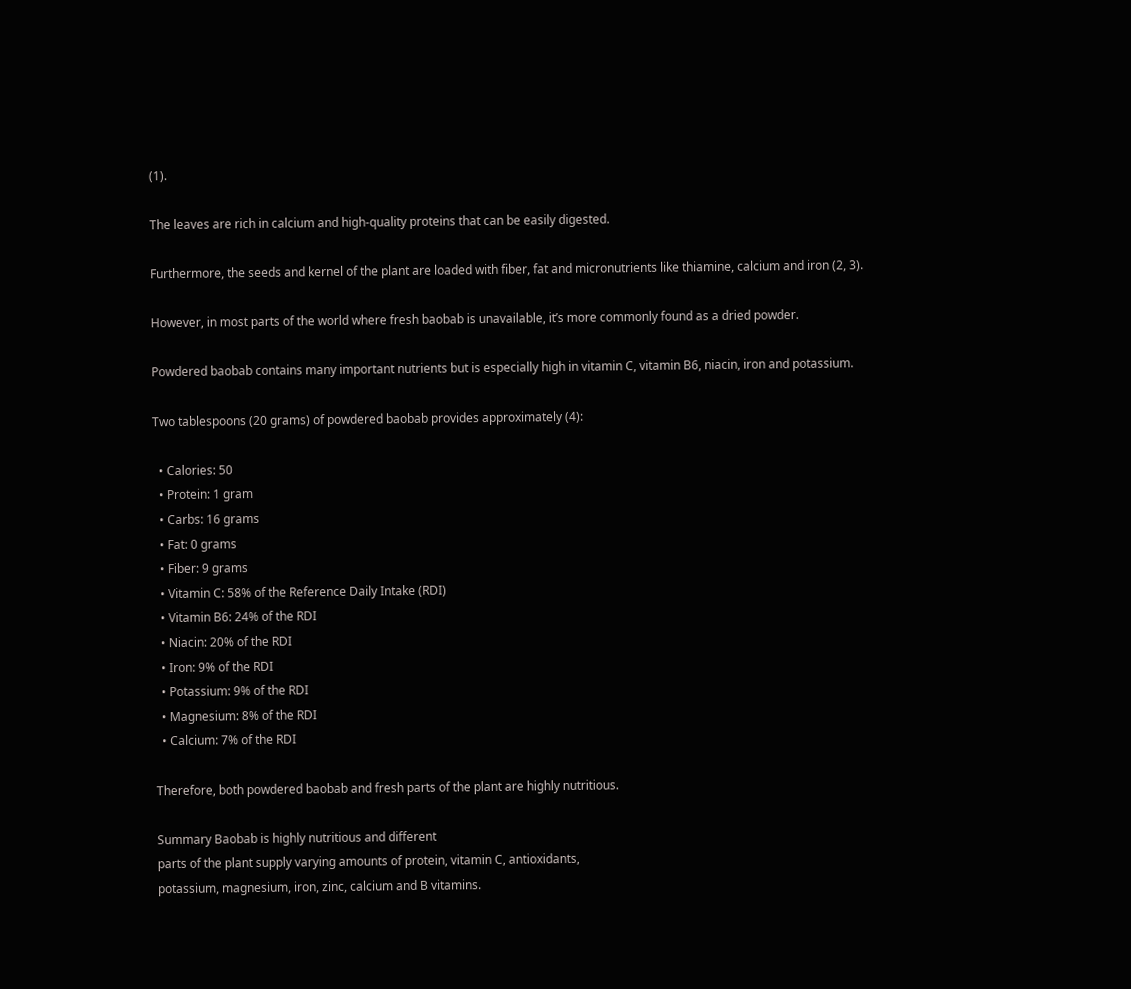(1).

The leaves are rich in calcium and high-quality proteins that can be easily digested.

Furthermore, the seeds and kernel of the plant are loaded with fiber, fat and micronutrients like thiamine, calcium and iron (2, 3).

However, in most parts of the world where fresh baobab is unavailable, it’s more commonly found as a dried powder.

Powdered baobab contains many important nutrients but is especially high in vitamin C, vitamin B6, niacin, iron and potassium.

Two tablespoons (20 grams) of powdered baobab provides approximately (4):

  • Calories: 50
  • Protein: 1 gram
  • Carbs: 16 grams
  • Fat: 0 grams
  • Fiber: 9 grams
  • Vitamin C: 58% of the Reference Daily Intake (RDI)
  • Vitamin B6: 24% of the RDI
  • Niacin: 20% of the RDI
  • Iron: 9% of the RDI
  • Potassium: 9% of the RDI
  • Magnesium: 8% of the RDI
  • Calcium: 7% of the RDI

Therefore, both powdered baobab and fresh parts of the plant are highly nutritious.

Summary Baobab is highly nutritious and different
parts of the plant supply varying amounts of protein, vitamin C, antioxidants,
potassium, magnesium, iron, zinc, calcium and B vitamins.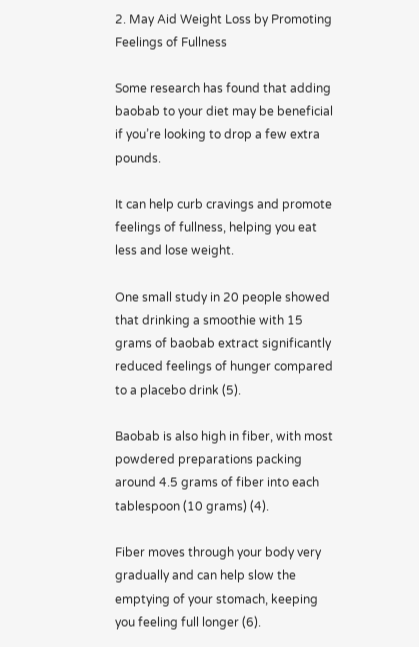2. May Aid Weight Loss by Promoting Feelings of Fullness

Some research has found that adding baobab to your diet may be beneficial if you’re looking to drop a few extra pounds.

It can help curb cravings and promote feelings of fullness, helping you eat less and lose weight.

One small study in 20 people showed that drinking a smoothie with 15 grams of baobab extract significantly reduced feelings of hunger compared to a placebo drink (5).

Baobab is also high in fiber, with most powdered preparations packing around 4.5 grams of fiber into each tablespoon (10 grams) (4).

Fiber moves through your body very gradually and can help slow the emptying of your stomach, keeping you feeling full longer (6).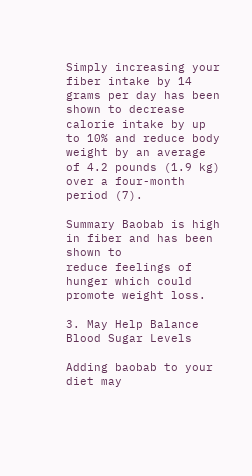Simply increasing your fiber intake by 14 grams per day has been shown to decrease calorie intake by up to 10% and reduce body weight by an average of 4.2 pounds (1.9 kg) over a four-month period (7).

Summary Baobab is high in fiber and has been shown to
reduce feelings of hunger which could promote weight loss.

3. May Help Balance Blood Sugar Levels

Adding baobab to your diet may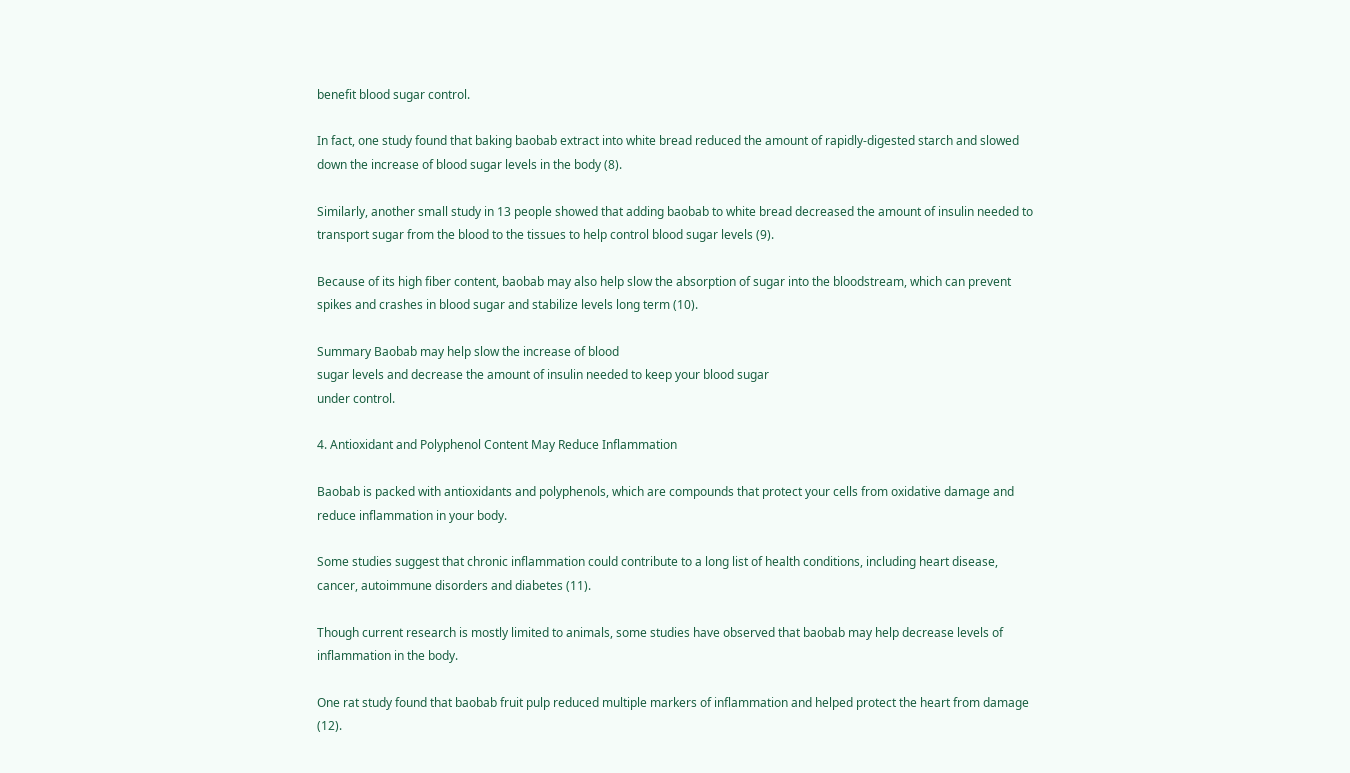benefit blood sugar control.

In fact, one study found that baking baobab extract into white bread reduced the amount of rapidly-digested starch and slowed down the increase of blood sugar levels in the body (8).

Similarly, another small study in 13 people showed that adding baobab to white bread decreased the amount of insulin needed to transport sugar from the blood to the tissues to help control blood sugar levels (9).

Because of its high fiber content, baobab may also help slow the absorption of sugar into the bloodstream, which can prevent spikes and crashes in blood sugar and stabilize levels long term (10).

Summary Baobab may help slow the increase of blood
sugar levels and decrease the amount of insulin needed to keep your blood sugar
under control.

4. Antioxidant and Polyphenol Content May Reduce Inflammation

Baobab is packed with antioxidants and polyphenols, which are compounds that protect your cells from oxidative damage and reduce inflammation in your body.

Some studies suggest that chronic inflammation could contribute to a long list of health conditions, including heart disease, cancer, autoimmune disorders and diabetes (11).

Though current research is mostly limited to animals, some studies have observed that baobab may help decrease levels of inflammation in the body.

One rat study found that baobab fruit pulp reduced multiple markers of inflammation and helped protect the heart from damage (12).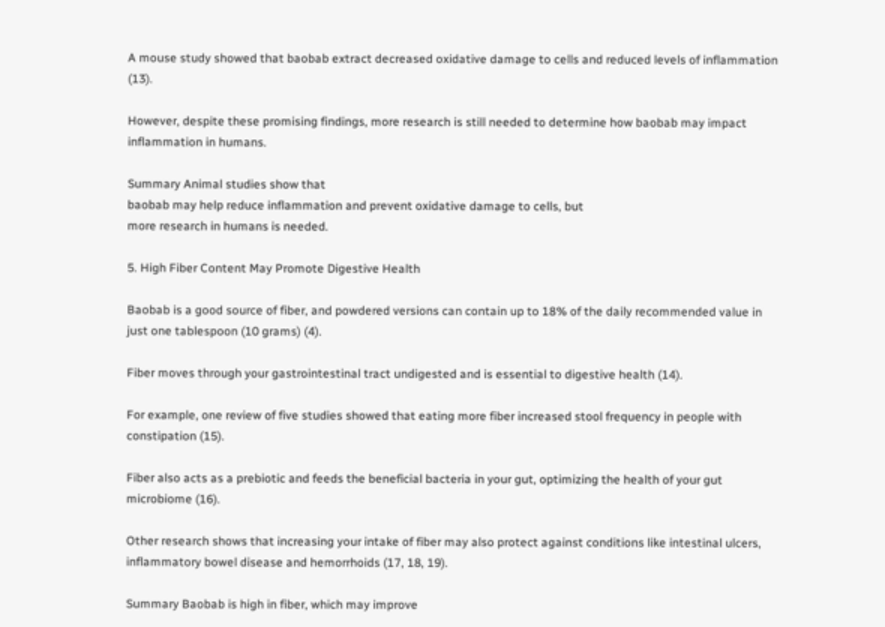A mouse study showed that baobab extract decreased oxidative damage to cells and reduced levels of inflammation (13).

However, despite these promising findings, more research is still needed to determine how baobab may impact inflammation in humans.

Summary Animal studies show that
baobab may help reduce inflammation and prevent oxidative damage to cells, but
more research in humans is needed.

5. High Fiber Content May Promote Digestive Health

Baobab is a good source of fiber, and powdered versions can contain up to 18% of the daily recommended value in just one tablespoon (10 grams) (4).

Fiber moves through your gastrointestinal tract undigested and is essential to digestive health (14).

For example, one review of five studies showed that eating more fiber increased stool frequency in people with constipation (15).

Fiber also acts as a prebiotic and feeds the beneficial bacteria in your gut, optimizing the health of your gut microbiome (16).

Other research shows that increasing your intake of fiber may also protect against conditions like intestinal ulcers, inflammatory bowel disease and hemorrhoids (17, 18, 19).

Summary Baobab is high in fiber, which may improve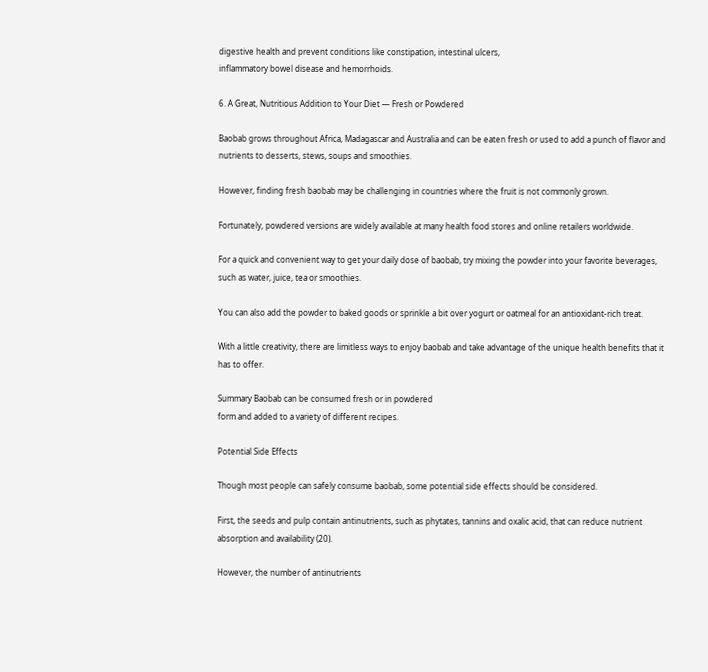digestive health and prevent conditions like constipation, intestinal ulcers,
inflammatory bowel disease and hemorrhoids.

6. A Great, Nutritious Addition to Your Diet — Fresh or Powdered

Baobab grows throughout Africa, Madagascar and Australia and can be eaten fresh or used to add a punch of flavor and nutrients to desserts, stews, soups and smoothies.

However, finding fresh baobab may be challenging in countries where the fruit is not commonly grown.

Fortunately, powdered versions are widely available at many health food stores and online retailers worldwide.

For a quick and convenient way to get your daily dose of baobab, try mixing the powder into your favorite beverages, such as water, juice, tea or smoothies.

You can also add the powder to baked goods or sprinkle a bit over yogurt or oatmeal for an antioxidant-rich treat.

With a little creativity, there are limitless ways to enjoy baobab and take advantage of the unique health benefits that it has to offer.

Summary Baobab can be consumed fresh or in powdered
form and added to a variety of different recipes.

Potential Side Effects

Though most people can safely consume baobab, some potential side effects should be considered.

First, the seeds and pulp contain antinutrients, such as phytates, tannins and oxalic acid, that can reduce nutrient absorption and availability (20).

However, the number of antinutrients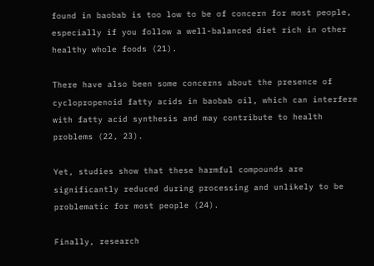found in baobab is too low to be of concern for most people, especially if you follow a well-balanced diet rich in other healthy whole foods (21).

There have also been some concerns about the presence of cyclopropenoid fatty acids in baobab oil, which can interfere with fatty acid synthesis and may contribute to health problems (22, 23).

Yet, studies show that these harmful compounds are significantly reduced during processing and unlikely to be problematic for most people (24).

Finally, research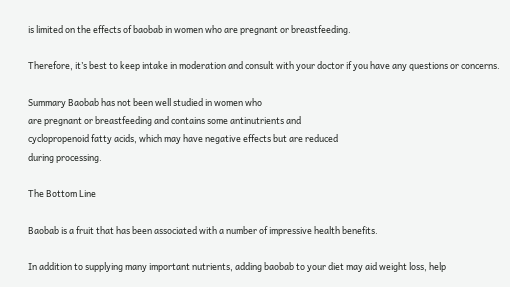is limited on the effects of baobab in women who are pregnant or breastfeeding.

Therefore, it’s best to keep intake in moderation and consult with your doctor if you have any questions or concerns.

Summary Baobab has not been well studied in women who
are pregnant or breastfeeding and contains some antinutrients and
cyclopropenoid fatty acids, which may have negative effects but are reduced
during processing.

The Bottom Line

Baobab is a fruit that has been associated with a number of impressive health benefits.

In addition to supplying many important nutrients, adding baobab to your diet may aid weight loss, help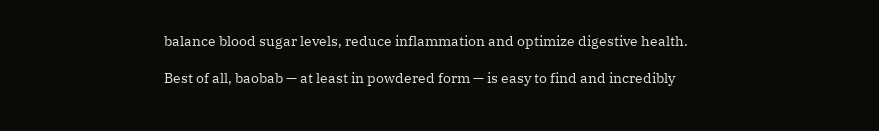balance blood sugar levels, reduce inflammation and optimize digestive health.

Best of all, baobab — at least in powdered form — is easy to find and incredibly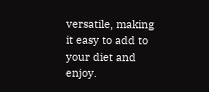versatile, making it easy to add to your diet and enjoy.